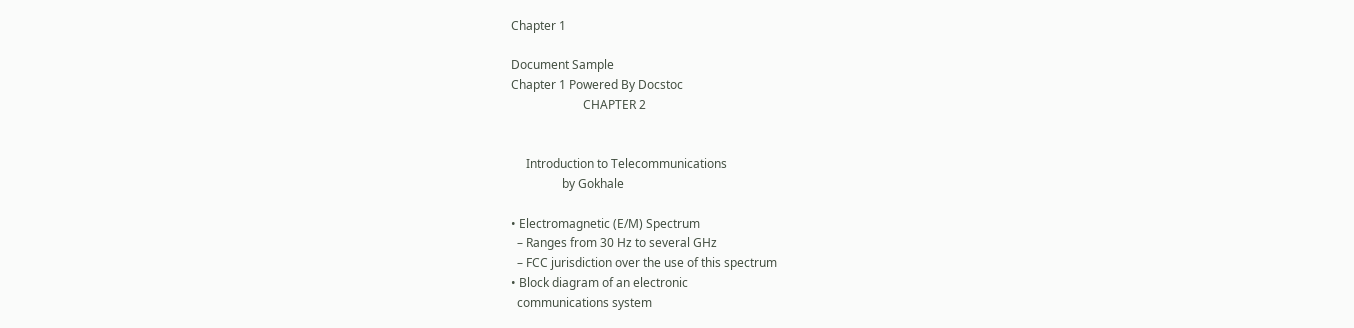Chapter 1

Document Sample
Chapter 1 Powered By Docstoc
                        CHAPTER 2


     Introduction to Telecommunications
                 by Gokhale

• Electromagnetic (E/M) Spectrum
  – Ranges from 30 Hz to several GHz
  – FCC jurisdiction over the use of this spectrum
• Block diagram of an electronic
  communications system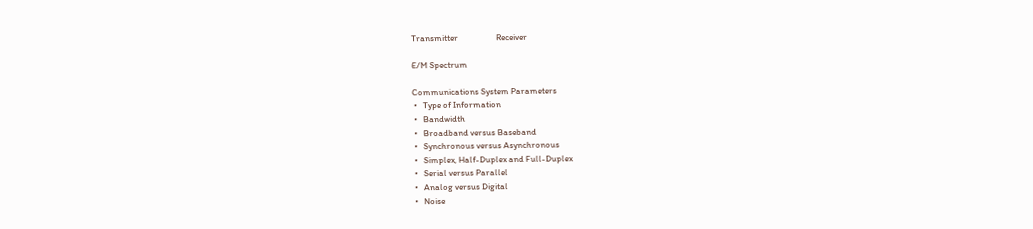Transmitter                   Receiver

E/M Spectrum

Communications System Parameters
 •   Type of Information
 •   Bandwidth
 •   Broadband versus Baseband
 •   Synchronous versus Asynchronous
 •   Simplex, Half-Duplex and Full-Duplex
 •   Serial versus Parallel
 •   Analog versus Digital
 •   Noise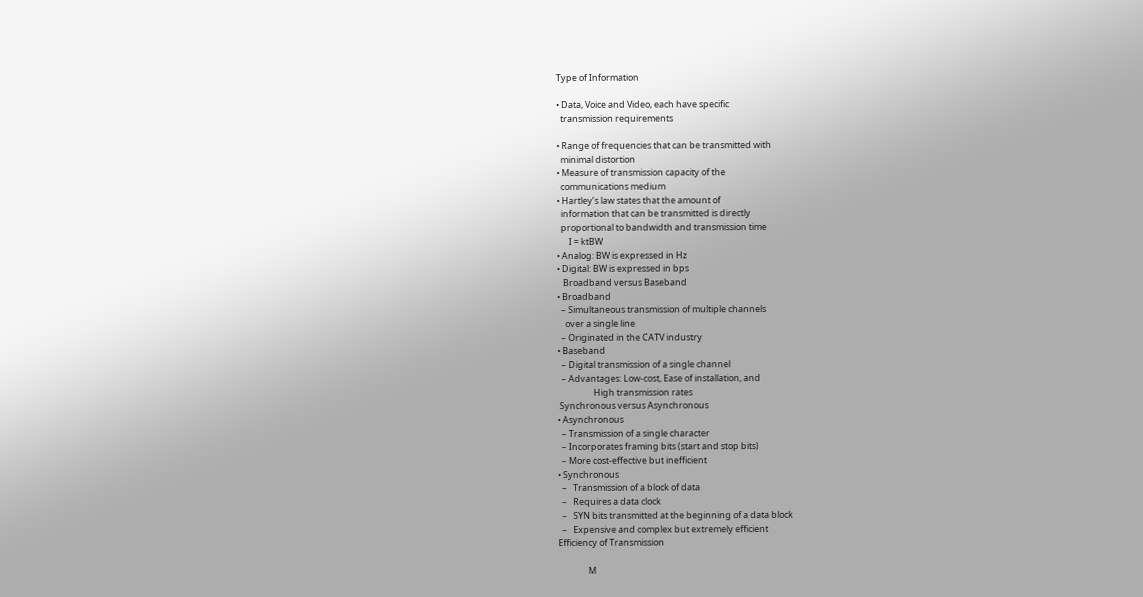Type of Information

• Data, Voice and Video, each have specific
  transmission requirements

• Range of frequencies that can be transmitted with
  minimal distortion
• Measure of transmission capacity of the
  communications medium
• Hartley’s law states that the amount of
  information that can be transmitted is directly
  proportional to bandwidth and transmission time
      I = ktBW
• Analog: BW is expressed in Hz
• Digital: BW is expressed in bps
   Broadband versus Baseband
• Broadband
  – Simultaneous transmission of multiple channels
    over a single line
  – Originated in the CATV industry
• Baseband
  – Digital transmission of a single channel
  – Advantages: Low-cost, Ease of installation, and
                  High transmission rates
 Synchronous versus Asynchronous
• Asynchronous
  – Transmission of a single character
  – Incorporates framing bits (start and stop bits)
  – More cost-effective but inefficient
• Synchronous
  –   Transmission of a block of data
  –   Requires a data clock
  –   SYN bits transmitted at the beginning of a data block
  –   Expensive and complex but extremely efficient
Efficiency of Transmission

               M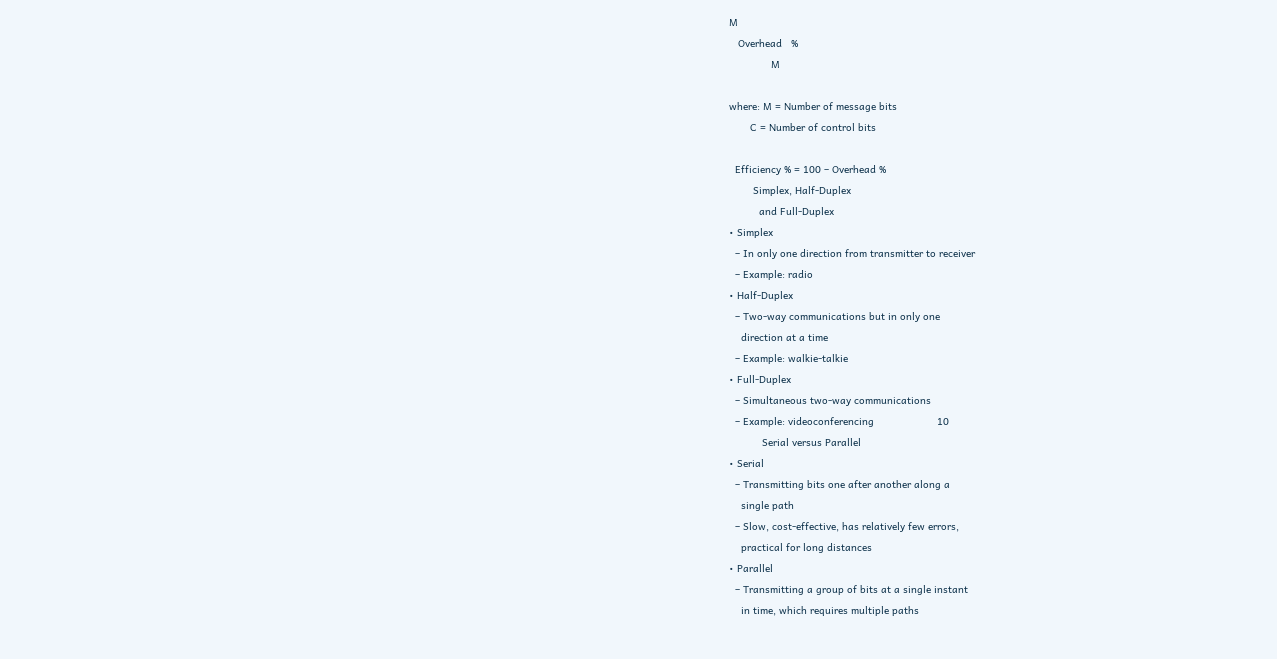M
   Overhead   %
              M

where: M = Number of message bits
       C = Number of control bits

  Efficiency % = 100 – Overhead %
        Simplex, Half-Duplex
          and Full-Duplex
• Simplex
  – In only one direction from transmitter to receiver
  – Example: radio
• Half-Duplex
  – Two-way communications but in only one
    direction at a time
  – Example: walkie-talkie
• Full-Duplex
  – Simultaneous two-way communications
  – Example: videoconferencing                     10
           Serial versus Parallel
• Serial
  – Transmitting bits one after another along a
    single path
  – Slow, cost-effective, has relatively few errors,
    practical for long distances
• Parallel
  – Transmitting a group of bits at a single instant
    in time, which requires multiple paths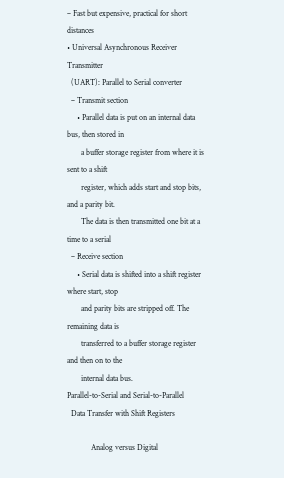– Fast but expensive, practical for short distances
• Universal Asynchronous Receiver Transmitter
  (UART): Parallel to Serial converter
  – Transmit section
     • Parallel data is put on an internal data bus, then stored in
       a buffer storage register from where it is sent to a shift
       register, which adds start and stop bits, and a parity bit.
       The data is then transmitted one bit at a time to a serial
  – Receive section
     • Serial data is shifted into a shift register where start, stop
       and parity bits are stripped off. The remaining data is
       transferred to a buffer storage register and then on to the
       internal data bus.
Parallel-to-Serial and Serial-to-Parallel
  Data Transfer with Shift Registers

            Analog versus Digital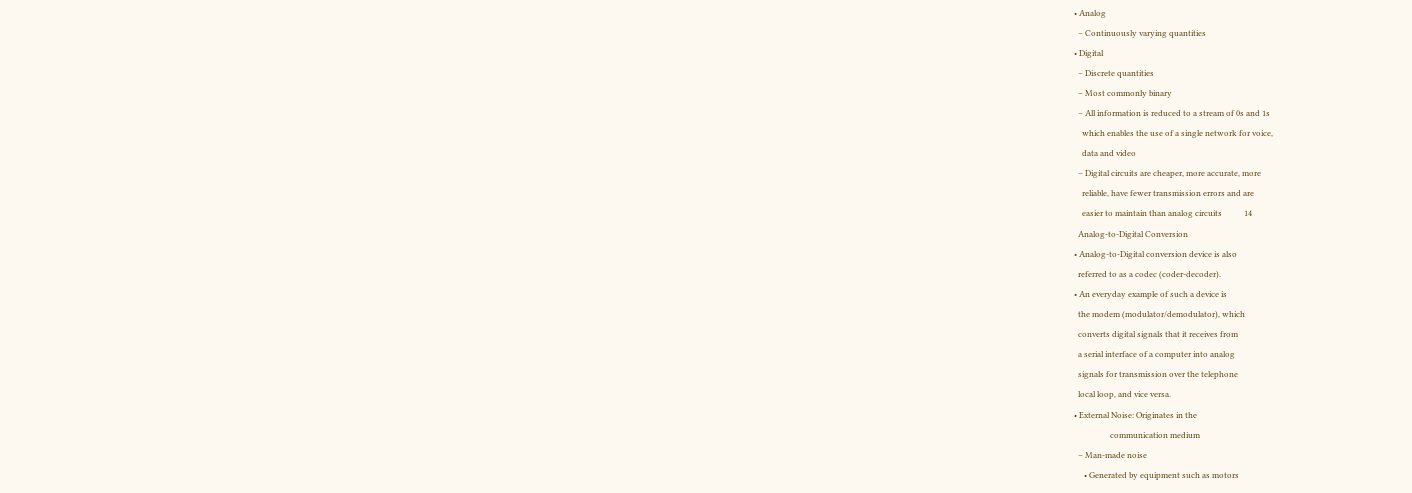• Analog
  – Continuously varying quantities
• Digital
  – Discrete quantities
  – Most commonly binary
  – All information is reduced to a stream of 0s and 1s
    which enables the use of a single network for voice,
    data and video
  – Digital circuits are cheaper, more accurate, more
    reliable, have fewer transmission errors and are
    easier to maintain than analog circuits           14
  Analog-to-Digital Conversion
• Analog-to-Digital conversion device is also
  referred to as a codec (coder-decoder).
• An everyday example of such a device is
  the modem (modulator/demodulator), which
  converts digital signals that it receives from
  a serial interface of a computer into analog
  signals for transmission over the telephone
  local loop, and vice versa.
• External Noise: Originates in the
                  communication medium
  – Man-made noise
     • Generated by equipment such as motors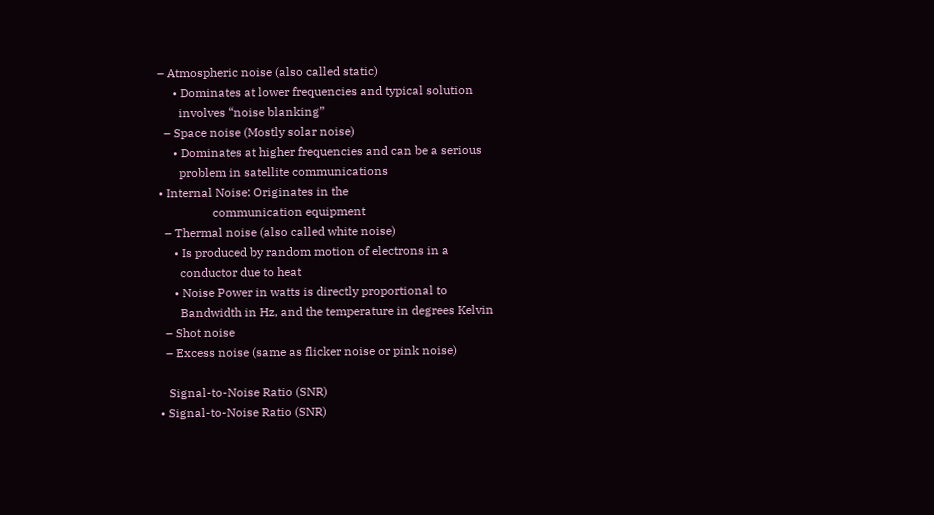– Atmospheric noise (also called static)
     • Dominates at lower frequencies and typical solution
       involves “noise blanking”
  – Space noise (Mostly solar noise)
     • Dominates at higher frequencies and can be a serious
       problem in satellite communications
• Internal Noise: Originates in the
                  communication equipment
  – Thermal noise (also called white noise)
     • Is produced by random motion of electrons in a
       conductor due to heat
     • Noise Power in watts is directly proportional to
       Bandwidth in Hz, and the temperature in degrees Kelvin
  – Shot noise
  – Excess noise (same as flicker noise or pink noise)

   Signal-to-Noise Ratio (SNR)
• Signal-to-Noise Ratio (SNR)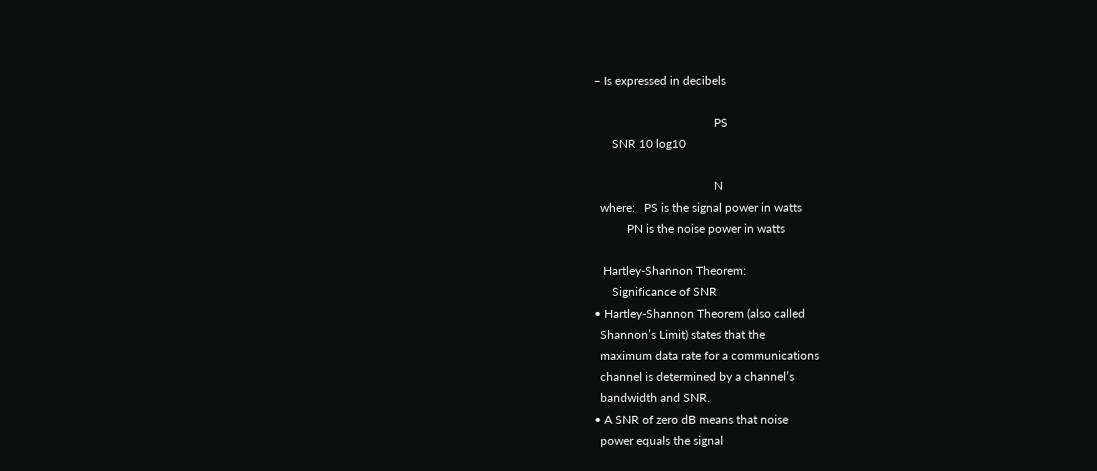– Is expressed in decibels

                                        PS
      SNR 10 log10

                                        N
  where:   PS is the signal power in watts
           PN is the noise power in watts

   Hartley-Shannon Theorem:
      Significance of SNR
• Hartley-Shannon Theorem (also called
  Shannon’s Limit) states that the
  maximum data rate for a communications
  channel is determined by a channel’s
  bandwidth and SNR.
• A SNR of zero dB means that noise
  power equals the signal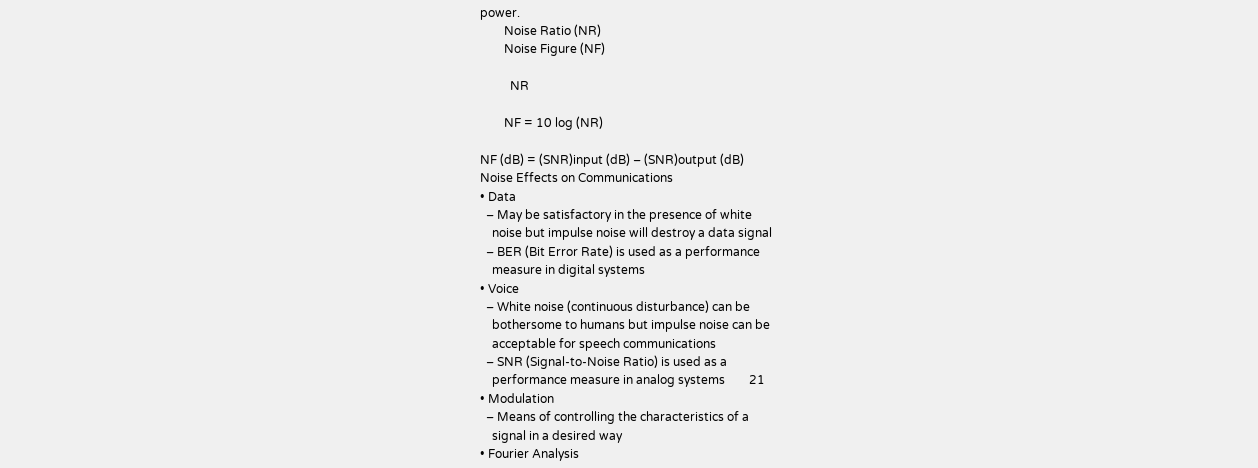power.
        Noise Ratio (NR)
        Noise Figure (NF)

          NR

        NF = 10 log (NR)

NF (dB) = (SNR)input (dB) – (SNR)output (dB)
Noise Effects on Communications
• Data
  – May be satisfactory in the presence of white
    noise but impulse noise will destroy a data signal
  – BER (Bit Error Rate) is used as a performance
    measure in digital systems
• Voice
  – White noise (continuous disturbance) can be
    bothersome to humans but impulse noise can be
    acceptable for speech communications
  – SNR (Signal-to-Noise Ratio) is used as a
    performance measure in analog systems        21
• Modulation
  – Means of controlling the characteristics of a
    signal in a desired way
• Fourier Analysis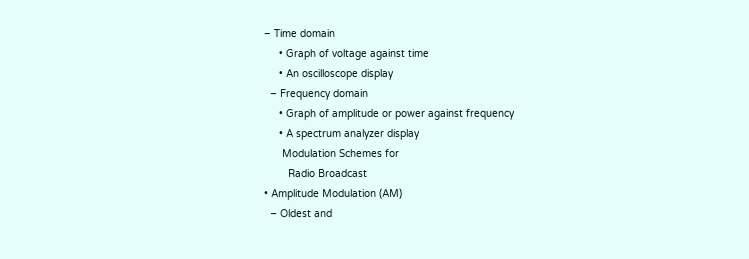– Time domain
     • Graph of voltage against time
     • An oscilloscope display
  – Frequency domain
     • Graph of amplitude or power against frequency
     • A spectrum analyzer display
      Modulation Schemes for
        Radio Broadcast
• Amplitude Modulation (AM)
  – Oldest and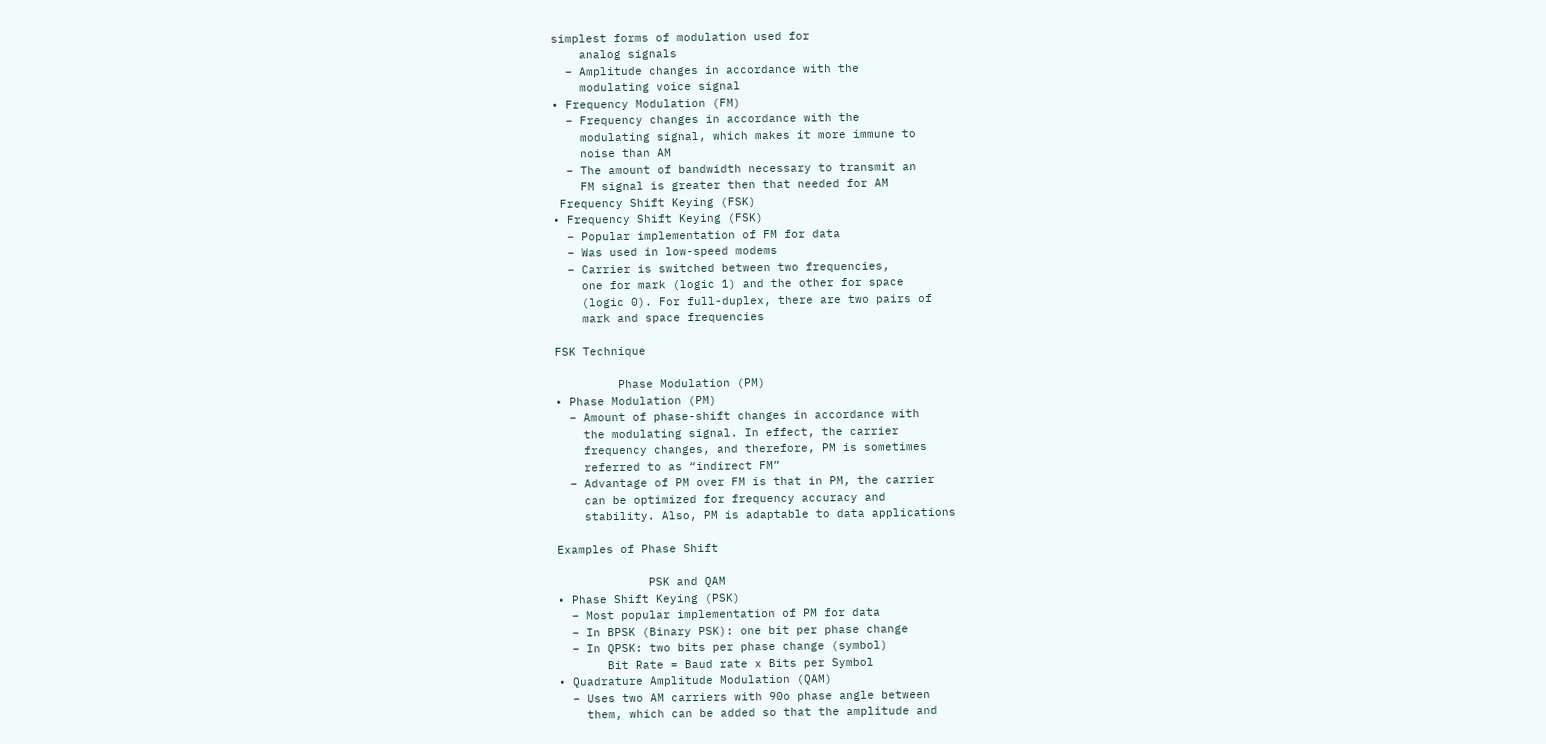simplest forms of modulation used for
    analog signals
  – Amplitude changes in accordance with the
    modulating voice signal
• Frequency Modulation (FM)
  – Frequency changes in accordance with the
    modulating signal, which makes it more immune to
    noise than AM
  – The amount of bandwidth necessary to transmit an
    FM signal is greater then that needed for AM
 Frequency Shift Keying (FSK)
• Frequency Shift Keying (FSK)
  – Popular implementation of FM for data
  – Was used in low-speed modems
  – Carrier is switched between two frequencies,
    one for mark (logic 1) and the other for space
    (logic 0). For full-duplex, there are two pairs of
    mark and space frequencies

FSK Technique

         Phase Modulation (PM)
• Phase Modulation (PM)
  – Amount of phase-shift changes in accordance with
    the modulating signal. In effect, the carrier
    frequency changes, and therefore, PM is sometimes
    referred to as “indirect FM”
  – Advantage of PM over FM is that in PM, the carrier
    can be optimized for frequency accuracy and
    stability. Also, PM is adaptable to data applications

Examples of Phase Shift

             PSK and QAM
• Phase Shift Keying (PSK)
  – Most popular implementation of PM for data
  – In BPSK (Binary PSK): one bit per phase change
  – In QPSK: two bits per phase change (symbol)
       Bit Rate = Baud rate x Bits per Symbol
• Quadrature Amplitude Modulation (QAM)
  – Uses two AM carriers with 90o phase angle between
    them, which can be added so that the amplitude and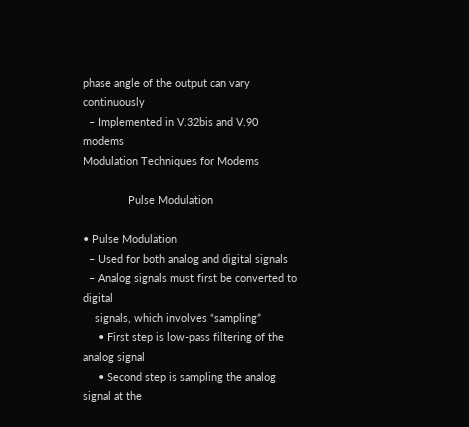phase angle of the output can vary continuously
  – Implemented in V.32bis and V.90 modems
Modulation Techniques for Modems

               Pulse Modulation

• Pulse Modulation
  – Used for both analog and digital signals
  – Analog signals must first be converted to digital
    signals, which involves “sampling”
     • First step is low-pass filtering of the analog signal
     • Second step is sampling the analog signal at the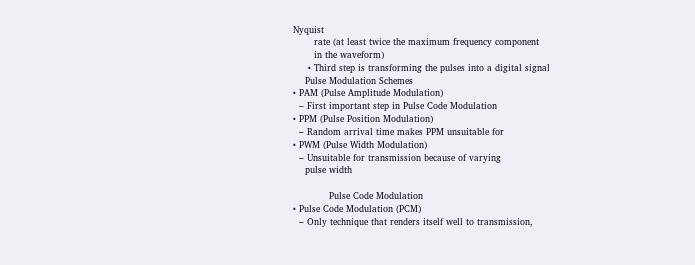Nyquist
       rate (at least twice the maximum frequency component
       in the waveform)
     • Third step is transforming the pulses into a digital signal
    Pulse Modulation Schemes
• PAM (Pulse Amplitude Modulation)
  – First important step in Pulse Code Modulation
• PPM (Pulse Position Modulation)
  – Random arrival time makes PPM unsuitable for
• PWM (Pulse Width Modulation)
  – Unsuitable for transmission because of varying
    pulse width

            Pulse Code Modulation
• Pulse Code Modulation (PCM)
  – Only technique that renders itself well to transmission,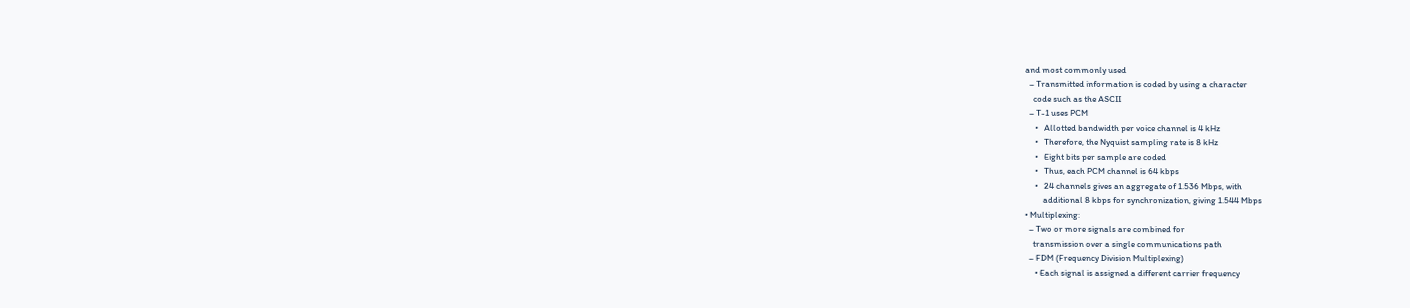and most commonly used
  – Transmitted information is coded by using a character
    code such as the ASCII
  – T-1 uses PCM
     •   Allotted bandwidth per voice channel is 4 kHz
     •   Therefore, the Nyquist sampling rate is 8 kHz
     •   Eight bits per sample are coded
     •   Thus, each PCM channel is 64 kbps
     •   24 channels gives an aggregate of 1.536 Mbps, with
         additional 8 kbps for synchronization, giving 1.544 Mbps
• Multiplexing:
  – Two or more signals are combined for
    transmission over a single communications path
  – FDM (Frequency Division Multiplexing)
     • Each signal is assigned a different carrier frequency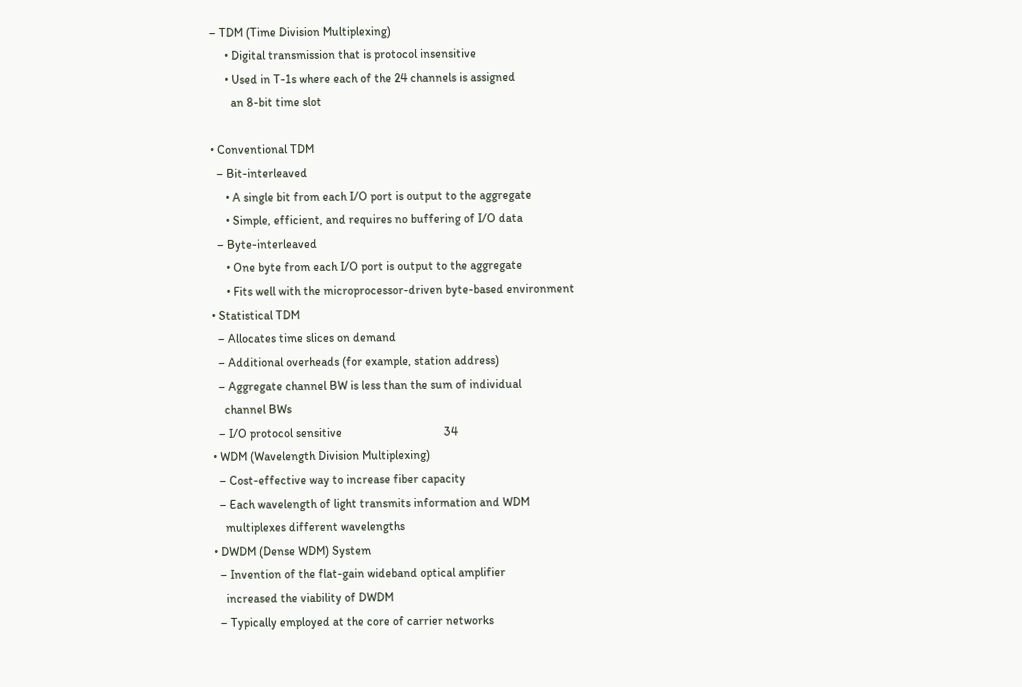– TDM (Time Division Multiplexing)
     • Digital transmission that is protocol insensitive
     • Used in T-1s where each of the 24 channels is assigned
       an 8-bit time slot

• Conventional TDM
  – Bit-interleaved
     • A single bit from each I/O port is output to the aggregate
     • Simple, efficient, and requires no buffering of I/O data
  – Byte-interleaved
     • One byte from each I/O port is output to the aggregate
     • Fits well with the microprocessor-driven byte-based environment
• Statistical TDM
  – Allocates time slices on demand
  – Additional overheads (for example, station address)
  – Aggregate channel BW is less than the sum of individual
    channel BWs
  – I/O protocol sensitive                                  34
• WDM (Wavelength Division Multiplexing)
  – Cost-effective way to increase fiber capacity
  – Each wavelength of light transmits information and WDM
    multiplexes different wavelengths
• DWDM (Dense WDM) System
  – Invention of the flat-gain wideband optical amplifier
    increased the viability of DWDM
  – Typically employed at the core of carrier networks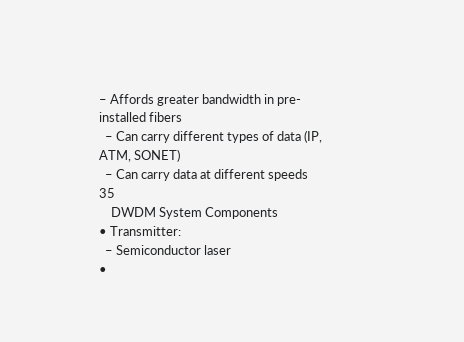– Affords greater bandwidth in pre-installed fibers
  – Can carry different types of data (IP, ATM, SONET)
  – Can carry data at different speeds                      35
    DWDM System Components
• Transmitter:
  – Semiconductor laser
•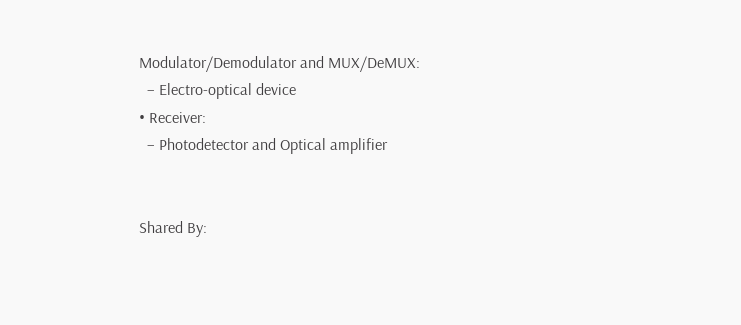Modulator/Demodulator and MUX/DeMUX:
  – Electro-optical device
• Receiver:
  – Photodetector and Optical amplifier


Shared By: